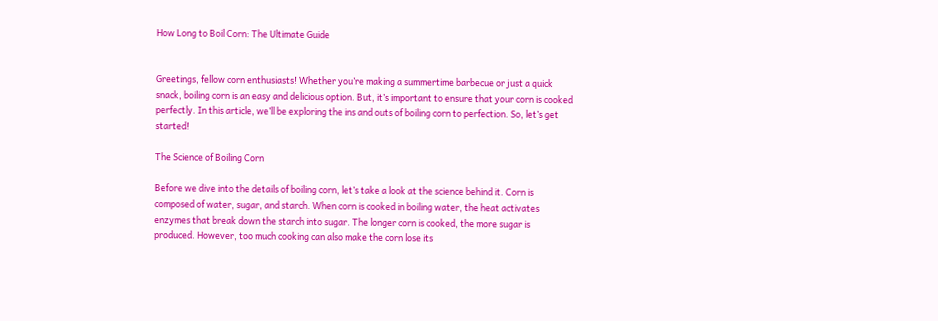How Long to Boil Corn: The Ultimate Guide


Greetings, fellow corn enthusiasts! Whether you’re making a summertime barbecue or just a quick snack, boiling corn is an easy and delicious option. But, it’s important to ensure that your corn is cooked perfectly. In this article, we’ll be exploring the ins and outs of boiling corn to perfection. So, let’s get started!

The Science of Boiling Corn

Before we dive into the details of boiling corn, let’s take a look at the science behind it. Corn is composed of water, sugar, and starch. When corn is cooked in boiling water, the heat activates enzymes that break down the starch into sugar. The longer corn is cooked, the more sugar is produced. However, too much cooking can also make the corn lose its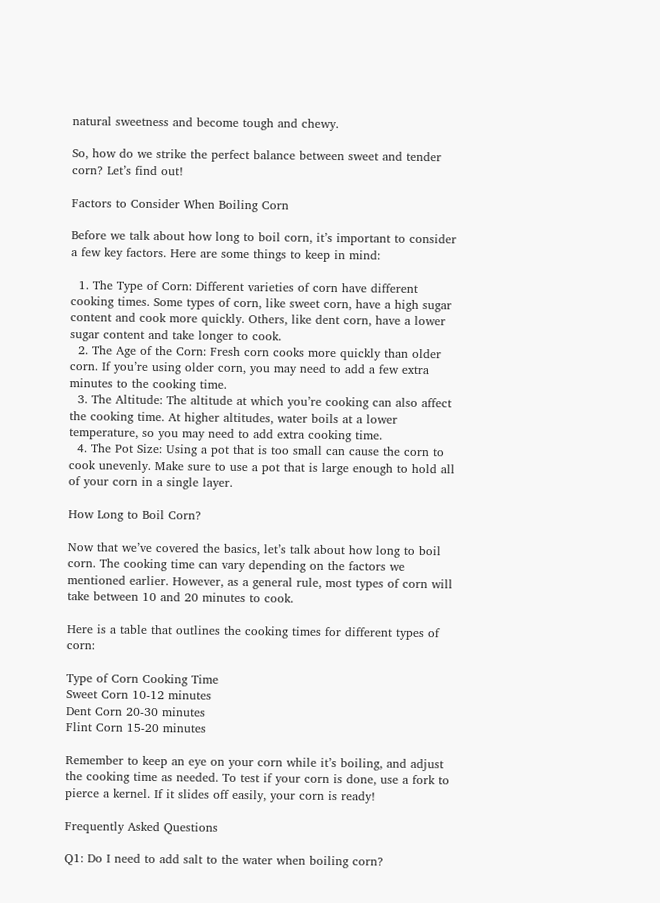natural sweetness and become tough and chewy.

So, how do we strike the perfect balance between sweet and tender corn? Let’s find out!

Factors to Consider When Boiling Corn

Before we talk about how long to boil corn, it’s important to consider a few key factors. Here are some things to keep in mind:

  1. The Type of Corn: Different varieties of corn have different cooking times. Some types of corn, like sweet corn, have a high sugar content and cook more quickly. Others, like dent corn, have a lower sugar content and take longer to cook.
  2. The Age of the Corn: Fresh corn cooks more quickly than older corn. If you’re using older corn, you may need to add a few extra minutes to the cooking time.
  3. The Altitude: The altitude at which you’re cooking can also affect the cooking time. At higher altitudes, water boils at a lower temperature, so you may need to add extra cooking time.
  4. The Pot Size: Using a pot that is too small can cause the corn to cook unevenly. Make sure to use a pot that is large enough to hold all of your corn in a single layer.

How Long to Boil Corn?

Now that we’ve covered the basics, let’s talk about how long to boil corn. The cooking time can vary depending on the factors we mentioned earlier. However, as a general rule, most types of corn will take between 10 and 20 minutes to cook.

Here is a table that outlines the cooking times for different types of corn:

Type of Corn Cooking Time
Sweet Corn 10-12 minutes
Dent Corn 20-30 minutes
Flint Corn 15-20 minutes

Remember to keep an eye on your corn while it’s boiling, and adjust the cooking time as needed. To test if your corn is done, use a fork to pierce a kernel. If it slides off easily, your corn is ready!

Frequently Asked Questions

Q1: Do I need to add salt to the water when boiling corn?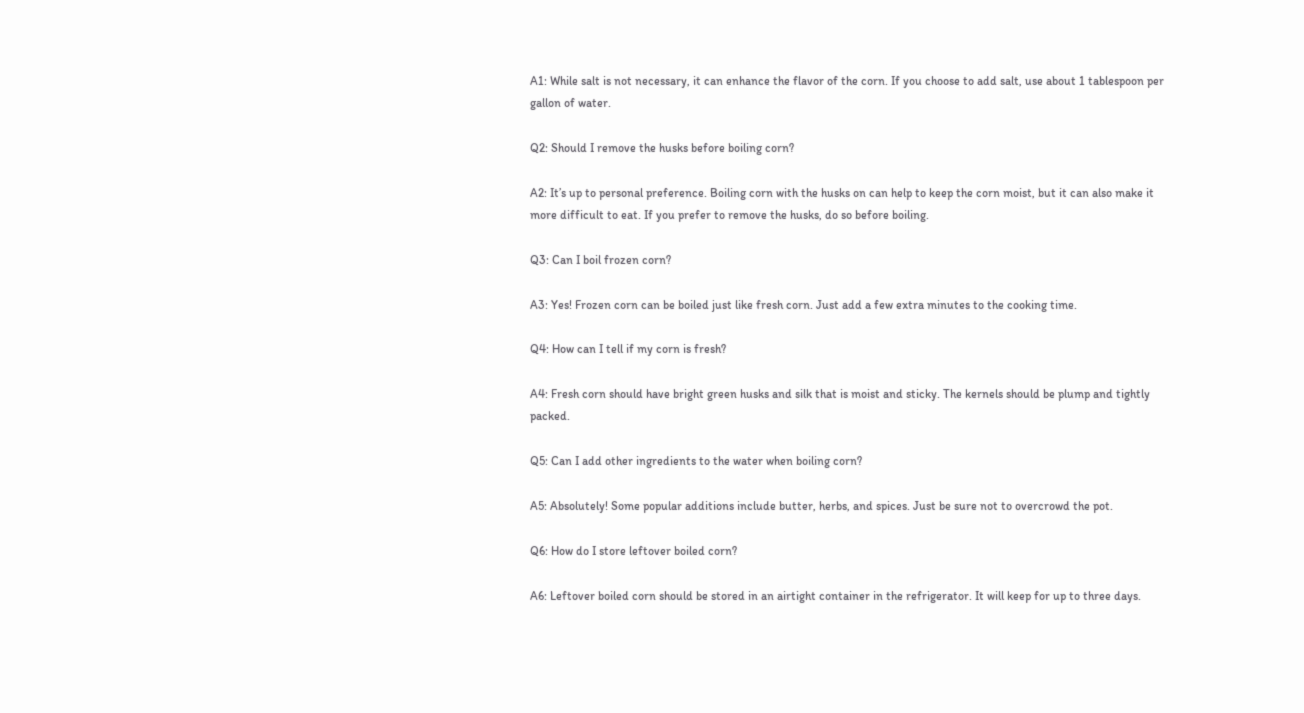A1: While salt is not necessary, it can enhance the flavor of the corn. If you choose to add salt, use about 1 tablespoon per gallon of water.

Q2: Should I remove the husks before boiling corn?

A2: It’s up to personal preference. Boiling corn with the husks on can help to keep the corn moist, but it can also make it more difficult to eat. If you prefer to remove the husks, do so before boiling.

Q3: Can I boil frozen corn?

A3: Yes! Frozen corn can be boiled just like fresh corn. Just add a few extra minutes to the cooking time.

Q4: How can I tell if my corn is fresh?

A4: Fresh corn should have bright green husks and silk that is moist and sticky. The kernels should be plump and tightly packed.

Q5: Can I add other ingredients to the water when boiling corn?

A5: Absolutely! Some popular additions include butter, herbs, and spices. Just be sure not to overcrowd the pot.

Q6: How do I store leftover boiled corn?

A6: Leftover boiled corn should be stored in an airtight container in the refrigerator. It will keep for up to three days.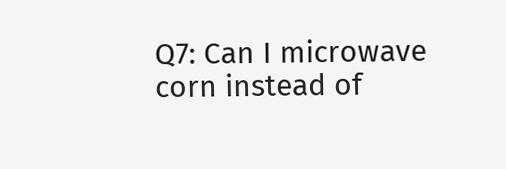Q7: Can I microwave corn instead of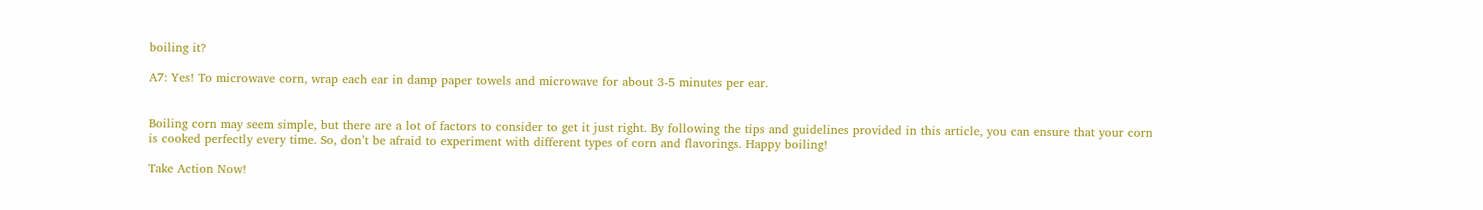boiling it?

A7: Yes! To microwave corn, wrap each ear in damp paper towels and microwave for about 3-5 minutes per ear.


Boiling corn may seem simple, but there are a lot of factors to consider to get it just right. By following the tips and guidelines provided in this article, you can ensure that your corn is cooked perfectly every time. So, don’t be afraid to experiment with different types of corn and flavorings. Happy boiling!

Take Action Now!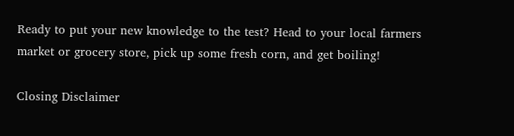Ready to put your new knowledge to the test? Head to your local farmers market or grocery store, pick up some fresh corn, and get boiling!

Closing Disclaimer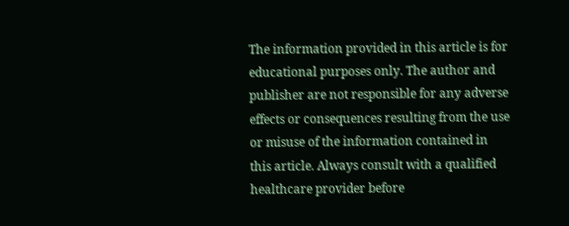The information provided in this article is for educational purposes only. The author and publisher are not responsible for any adverse effects or consequences resulting from the use or misuse of the information contained in this article. Always consult with a qualified healthcare provider before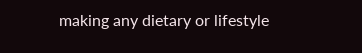making any dietary or lifestyle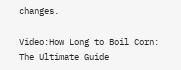changes.

Video:How Long to Boil Corn: The Ultimate Guide